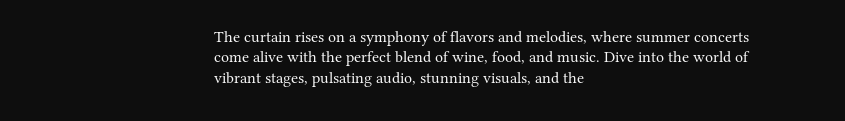The curtain rises on a symphony of flavors and melodies, where summer concerts come alive with the perfect blend of wine, food, and music. Dive into the world of vibrant stages, pulsating audio, stunning visuals, and the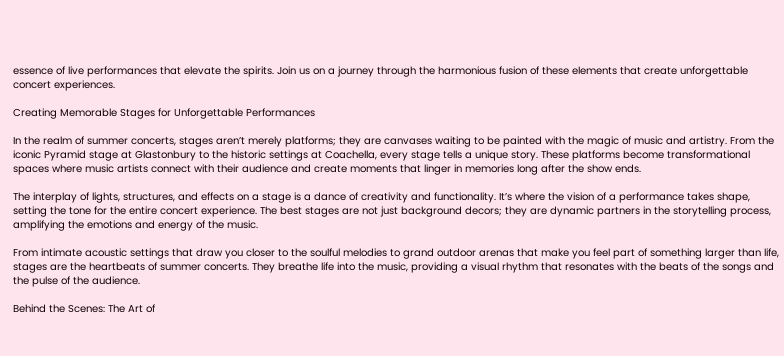essence of live performances that elevate the spirits. Join us on a journey through the harmonious fusion of these elements that create unforgettable concert experiences.

Creating Memorable Stages for Unforgettable Performances

In the realm of summer concerts, stages aren’t merely platforms; they are canvases waiting to be painted with the magic of music and artistry. From the iconic Pyramid stage at Glastonbury to the historic settings at Coachella, every stage tells a unique story. These platforms become transformational spaces where music artists connect with their audience and create moments that linger in memories long after the show ends.

The interplay of lights, structures, and effects on a stage is a dance of creativity and functionality. It’s where the vision of a performance takes shape, setting the tone for the entire concert experience. The best stages are not just background decors; they are dynamic partners in the storytelling process, amplifying the emotions and energy of the music.

From intimate acoustic settings that draw you closer to the soulful melodies to grand outdoor arenas that make you feel part of something larger than life, stages are the heartbeats of summer concerts. They breathe life into the music, providing a visual rhythm that resonates with the beats of the songs and the pulse of the audience.

Behind the Scenes: The Art of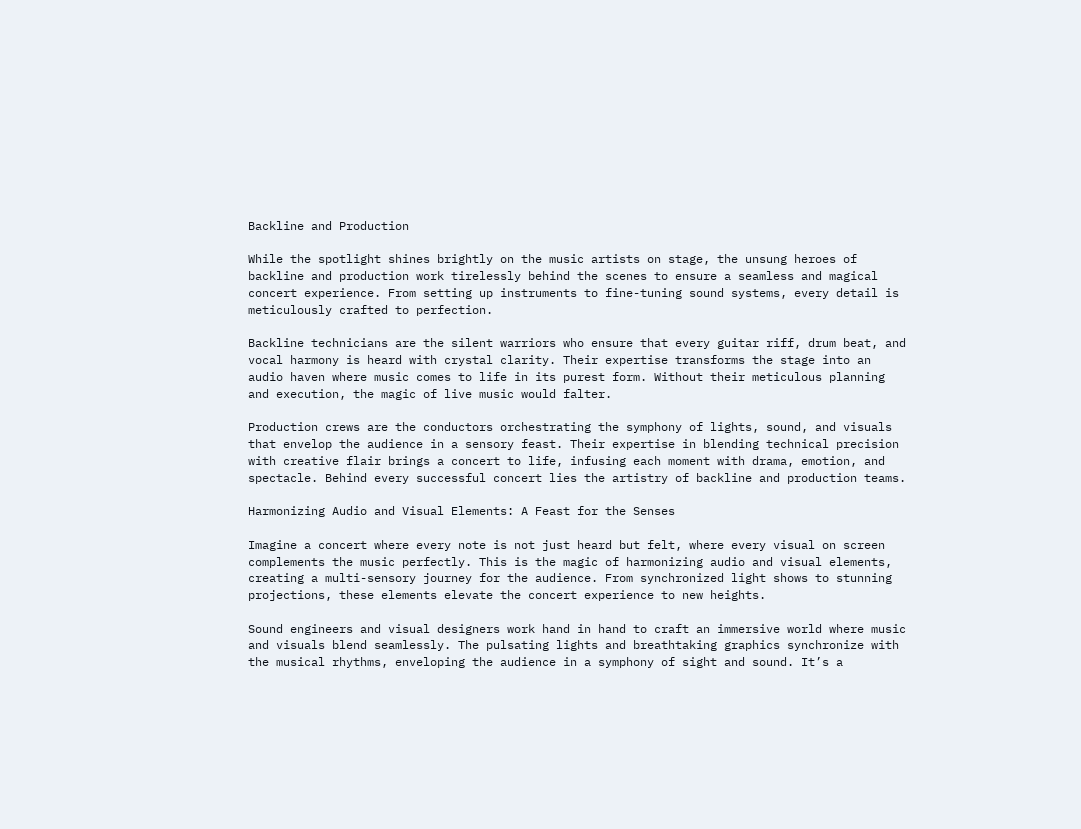Backline and Production

While the spotlight shines brightly on the music artists on stage, the unsung heroes of backline and production work tirelessly behind the scenes to ensure a seamless and magical concert experience. From setting up instruments to fine-tuning sound systems, every detail is meticulously crafted to perfection.

Backline technicians are the silent warriors who ensure that every guitar riff, drum beat, and vocal harmony is heard with crystal clarity. Their expertise transforms the stage into an audio haven where music comes to life in its purest form. Without their meticulous planning and execution, the magic of live music would falter.

Production crews are the conductors orchestrating the symphony of lights, sound, and visuals that envelop the audience in a sensory feast. Their expertise in blending technical precision with creative flair brings a concert to life, infusing each moment with drama, emotion, and spectacle. Behind every successful concert lies the artistry of backline and production teams.

Harmonizing Audio and Visual Elements: A Feast for the Senses

Imagine a concert where every note is not just heard but felt, where every visual on screen complements the music perfectly. This is the magic of harmonizing audio and visual elements, creating a multi-sensory journey for the audience. From synchronized light shows to stunning projections, these elements elevate the concert experience to new heights.

Sound engineers and visual designers work hand in hand to craft an immersive world where music and visuals blend seamlessly. The pulsating lights and breathtaking graphics synchronize with the musical rhythms, enveloping the audience in a symphony of sight and sound. It’s a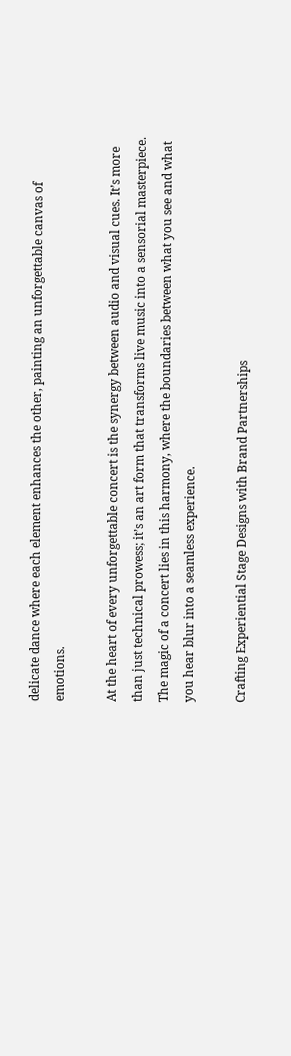delicate dance where each element enhances the other, painting an unforgettable canvas of emotions.

At the heart of every unforgettable concert is the synergy between audio and visual cues. It’s more than just technical prowess; it’s an art form that transforms live music into a sensorial masterpiece. The magic of a concert lies in this harmony, where the boundaries between what you see and what you hear blur into a seamless experience.

Crafting Experiential Stage Designs with Brand Partnerships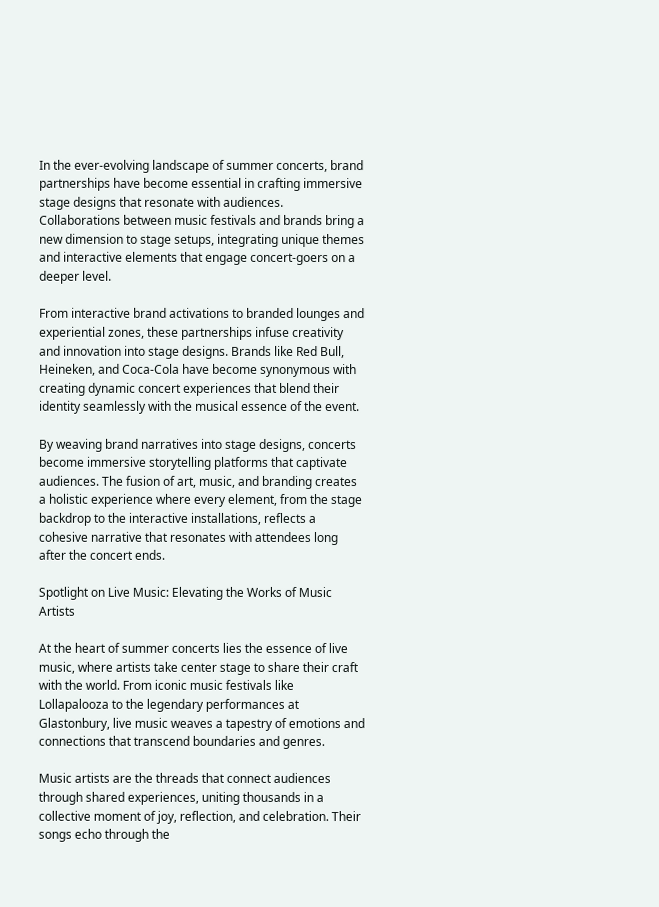In the ever-evolving landscape of summer concerts, brand partnerships have become essential in crafting immersive stage designs that resonate with audiences. Collaborations between music festivals and brands bring a new dimension to stage setups, integrating unique themes and interactive elements that engage concert-goers on a deeper level.

From interactive brand activations to branded lounges and experiential zones, these partnerships infuse creativity and innovation into stage designs. Brands like Red Bull, Heineken, and Coca-Cola have become synonymous with creating dynamic concert experiences that blend their identity seamlessly with the musical essence of the event.

By weaving brand narratives into stage designs, concerts become immersive storytelling platforms that captivate audiences. The fusion of art, music, and branding creates a holistic experience where every element, from the stage backdrop to the interactive installations, reflects a cohesive narrative that resonates with attendees long after the concert ends.

Spotlight on Live Music: Elevating the Works of Music Artists

At the heart of summer concerts lies the essence of live music, where artists take center stage to share their craft with the world. From iconic music festivals like Lollapalooza to the legendary performances at Glastonbury, live music weaves a tapestry of emotions and connections that transcend boundaries and genres.

Music artists are the threads that connect audiences through shared experiences, uniting thousands in a collective moment of joy, reflection, and celebration. Their songs echo through the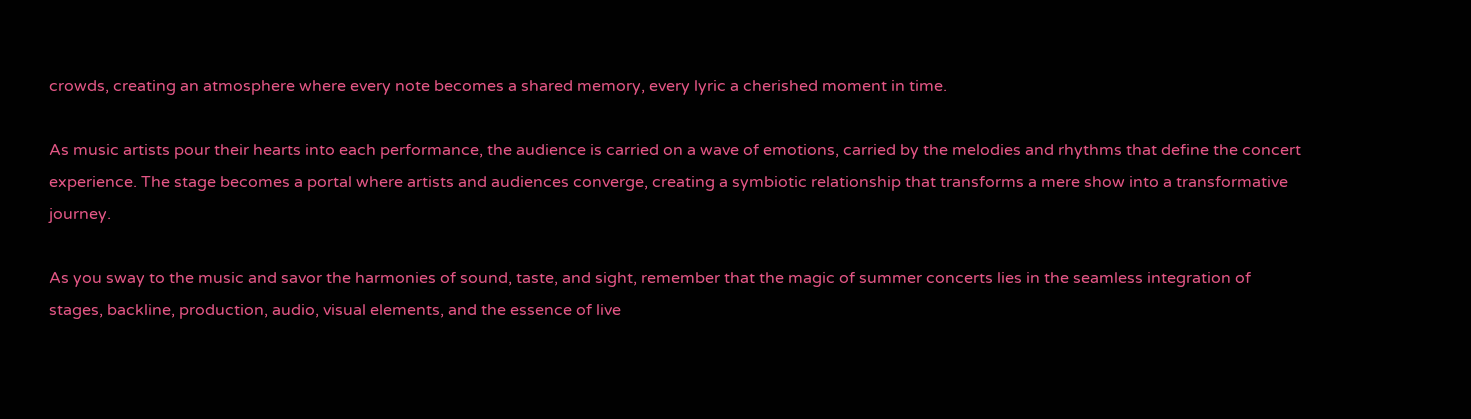crowds, creating an atmosphere where every note becomes a shared memory, every lyric a cherished moment in time.

As music artists pour their hearts into each performance, the audience is carried on a wave of emotions, carried by the melodies and rhythms that define the concert experience. The stage becomes a portal where artists and audiences converge, creating a symbiotic relationship that transforms a mere show into a transformative journey.

As you sway to the music and savor the harmonies of sound, taste, and sight, remember that the magic of summer concerts lies in the seamless integration of stages, backline, production, audio, visual elements, and the essence of live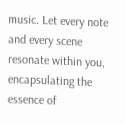music. Let every note and every scene resonate within you, encapsulating the essence of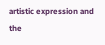artistic expression and the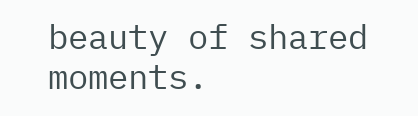beauty of shared moments.